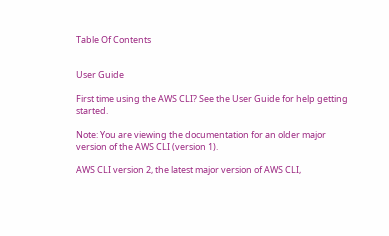Table Of Contents


User Guide

First time using the AWS CLI? See the User Guide for help getting started.

Note: You are viewing the documentation for an older major version of the AWS CLI (version 1).

AWS CLI version 2, the latest major version of AWS CLI,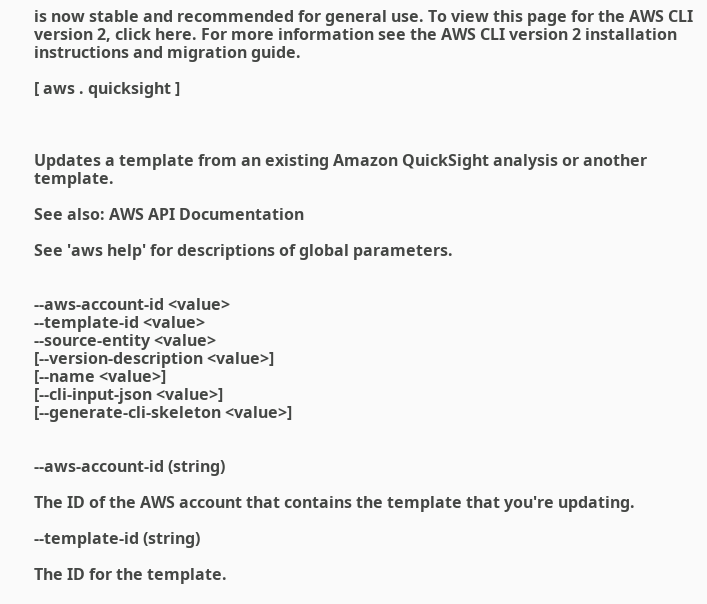is now stable and recommended for general use. To view this page for the AWS CLI version 2, click here. For more information see the AWS CLI version 2 installation instructions and migration guide.

[ aws . quicksight ]



Updates a template from an existing Amazon QuickSight analysis or another template.

See also: AWS API Documentation

See 'aws help' for descriptions of global parameters.


--aws-account-id <value>
--template-id <value>
--source-entity <value>
[--version-description <value>]
[--name <value>]
[--cli-input-json <value>]
[--generate-cli-skeleton <value>]


--aws-account-id (string)

The ID of the AWS account that contains the template that you're updating.

--template-id (string)

The ID for the template.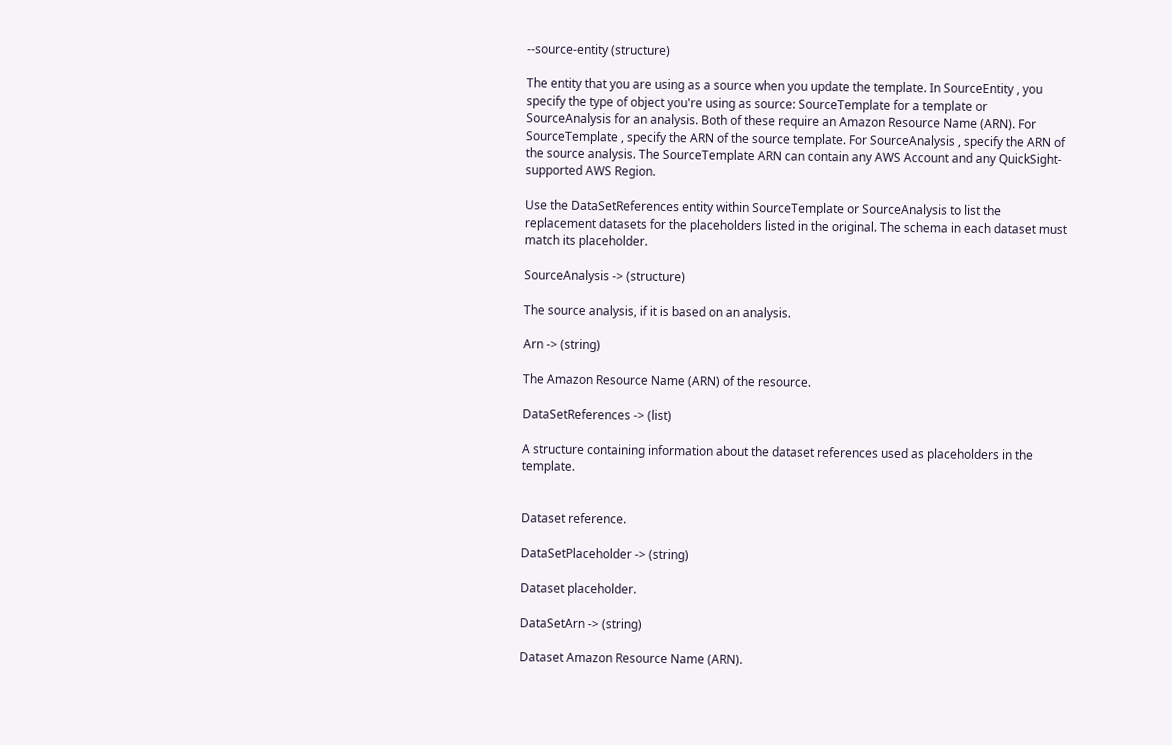--source-entity (structure)

The entity that you are using as a source when you update the template. In SourceEntity , you specify the type of object you're using as source: SourceTemplate for a template or SourceAnalysis for an analysis. Both of these require an Amazon Resource Name (ARN). For SourceTemplate , specify the ARN of the source template. For SourceAnalysis , specify the ARN of the source analysis. The SourceTemplate ARN can contain any AWS Account and any QuickSight-supported AWS Region.

Use the DataSetReferences entity within SourceTemplate or SourceAnalysis to list the replacement datasets for the placeholders listed in the original. The schema in each dataset must match its placeholder.

SourceAnalysis -> (structure)

The source analysis, if it is based on an analysis.

Arn -> (string)

The Amazon Resource Name (ARN) of the resource.

DataSetReferences -> (list)

A structure containing information about the dataset references used as placeholders in the template.


Dataset reference.

DataSetPlaceholder -> (string)

Dataset placeholder.

DataSetArn -> (string)

Dataset Amazon Resource Name (ARN).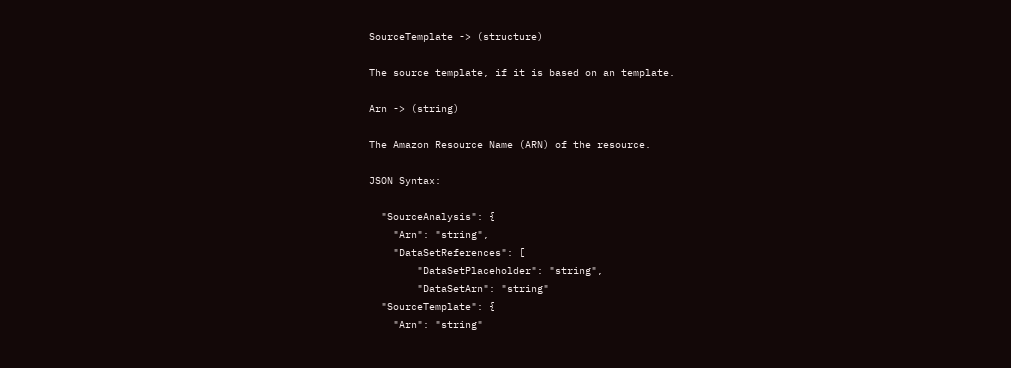SourceTemplate -> (structure)

The source template, if it is based on an template.

Arn -> (string)

The Amazon Resource Name (ARN) of the resource.

JSON Syntax:

  "SourceAnalysis": {
    "Arn": "string",
    "DataSetReferences": [
        "DataSetPlaceholder": "string",
        "DataSetArn": "string"
  "SourceTemplate": {
    "Arn": "string"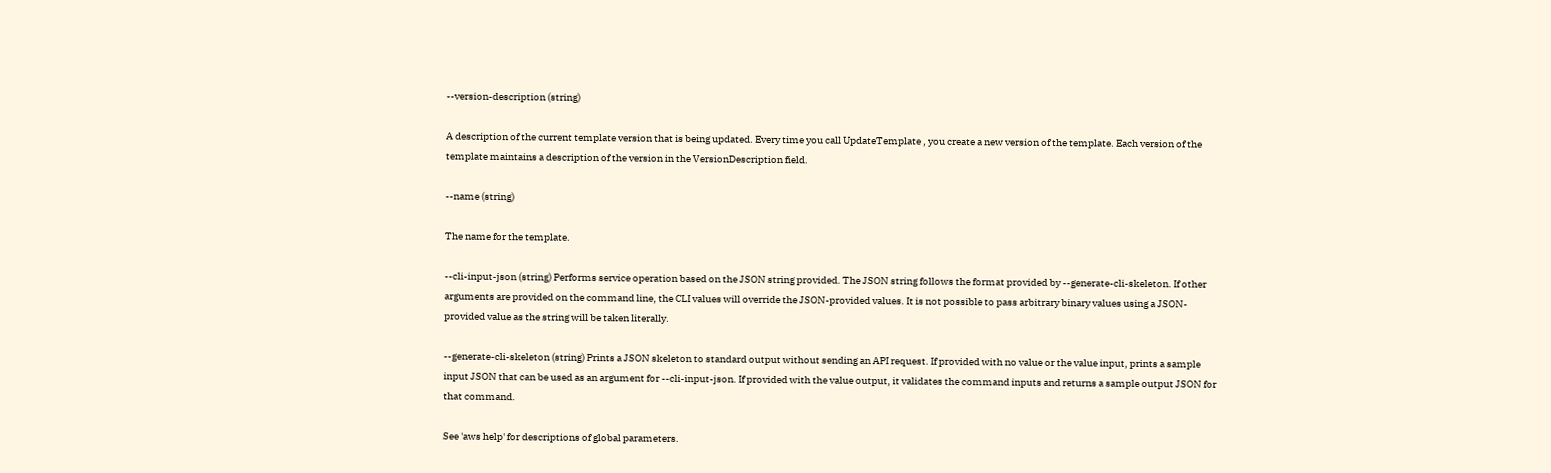--version-description (string)

A description of the current template version that is being updated. Every time you call UpdateTemplate , you create a new version of the template. Each version of the template maintains a description of the version in the VersionDescription field.

--name (string)

The name for the template.

--cli-input-json (string) Performs service operation based on the JSON string provided. The JSON string follows the format provided by --generate-cli-skeleton. If other arguments are provided on the command line, the CLI values will override the JSON-provided values. It is not possible to pass arbitrary binary values using a JSON-provided value as the string will be taken literally.

--generate-cli-skeleton (string) Prints a JSON skeleton to standard output without sending an API request. If provided with no value or the value input, prints a sample input JSON that can be used as an argument for --cli-input-json. If provided with the value output, it validates the command inputs and returns a sample output JSON for that command.

See 'aws help' for descriptions of global parameters.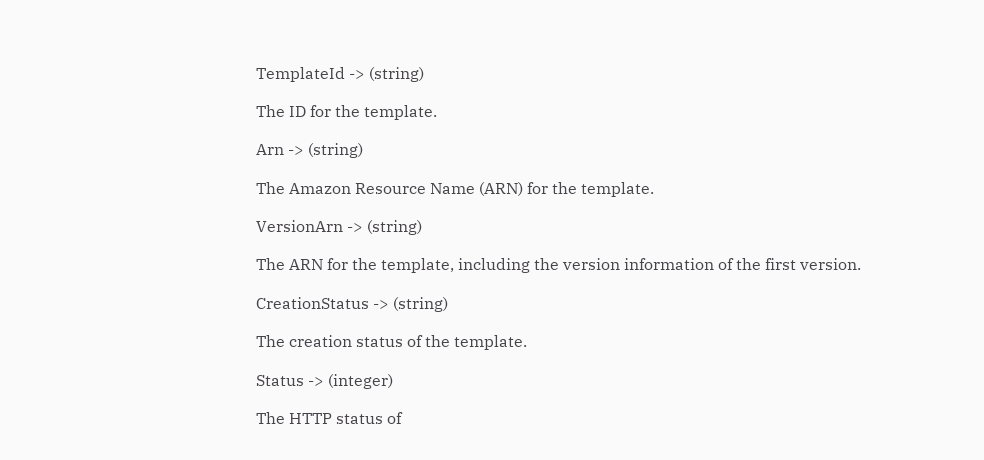TemplateId -> (string)

The ID for the template.

Arn -> (string)

The Amazon Resource Name (ARN) for the template.

VersionArn -> (string)

The ARN for the template, including the version information of the first version.

CreationStatus -> (string)

The creation status of the template.

Status -> (integer)

The HTTP status of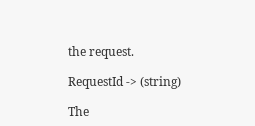the request.

RequestId -> (string)

The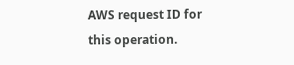AWS request ID for this operation.